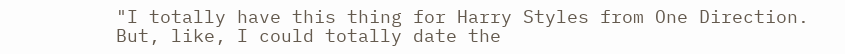"I totally have this thing for Harry Styles from One Direction. But, like, I could totally date the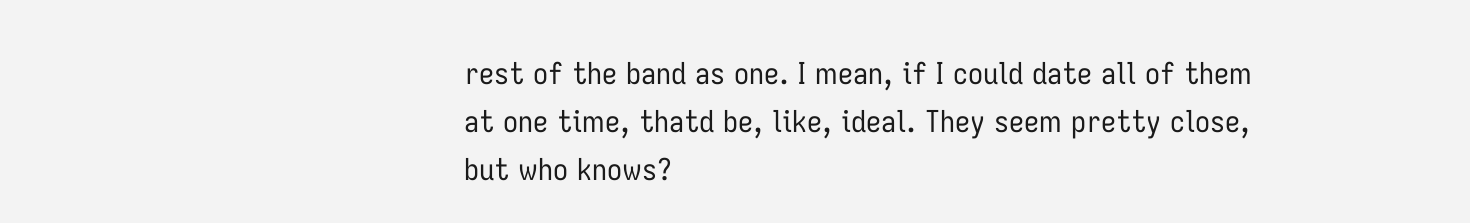rest of the band as one. I mean, if I could date all of them at one time, thatd be, like, ideal. They seem pretty close, but who knows?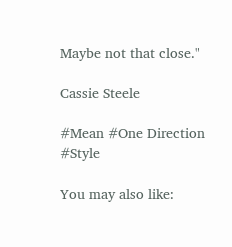Maybe not that close."

Cassie Steele

#Mean #One Direction #Style

You may also like: